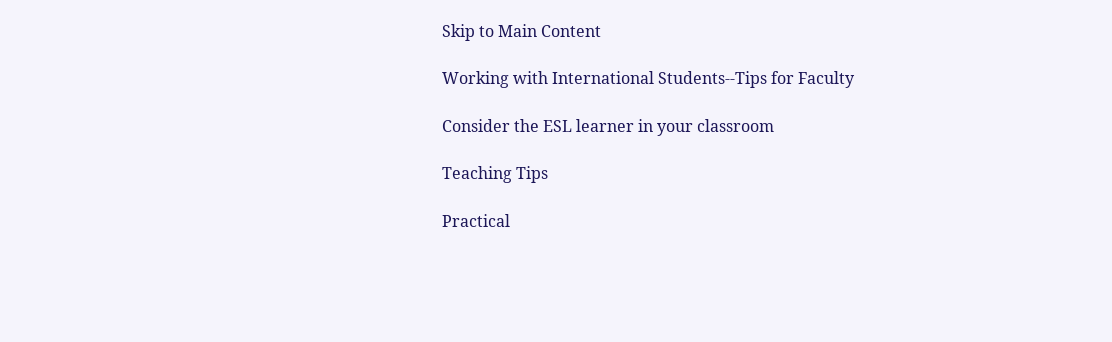Skip to Main Content

Working with International Students--Tips for Faculty

Consider the ESL learner in your classroom

Teaching Tips

Practical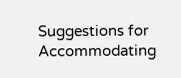Suggestions for Accommodating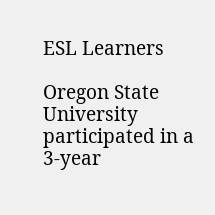ESL Learners

Oregon State University participated in a 3-year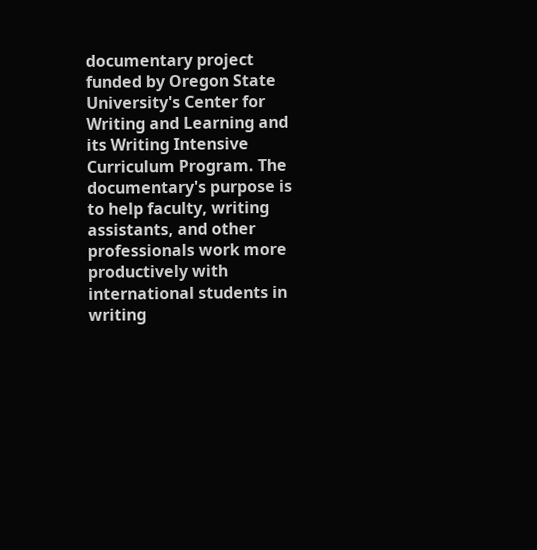documentary project funded by Oregon State University's Center for Writing and Learning and its Writing Intensive Curriculum Program. The documentary's purpose is to help faculty, writing assistants, and other professionals work more productively with international students in writing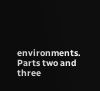environments.  Parts two and three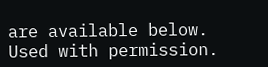are available below.  Used with permission.